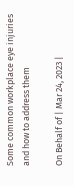Some common workplace eye injuries and how to address them

On Behalf of | Mar 24, 2023 |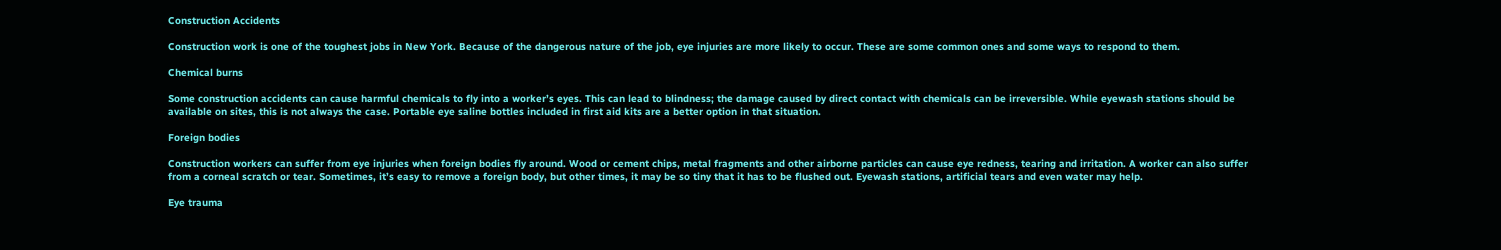Construction Accidents

Construction work is one of the toughest jobs in New York. Because of the dangerous nature of the job, eye injuries are more likely to occur. These are some common ones and some ways to respond to them.

Chemical burns

Some construction accidents can cause harmful chemicals to fly into a worker’s eyes. This can lead to blindness; the damage caused by direct contact with chemicals can be irreversible. While eyewash stations should be available on sites, this is not always the case. Portable eye saline bottles included in first aid kits are a better option in that situation.

Foreign bodies

Construction workers can suffer from eye injuries when foreign bodies fly around. Wood or cement chips, metal fragments and other airborne particles can cause eye redness, tearing and irritation. A worker can also suffer from a corneal scratch or tear. Sometimes, it’s easy to remove a foreign body, but other times, it may be so tiny that it has to be flushed out. Eyewash stations, artificial tears and even water may help.

Eye trauma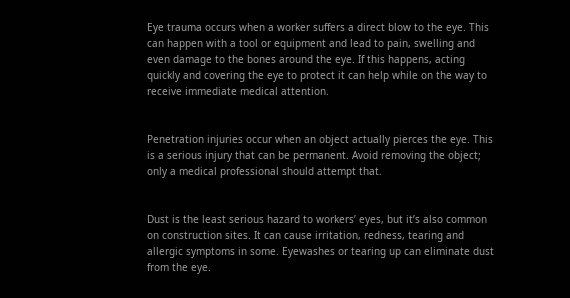Eye trauma occurs when a worker suffers a direct blow to the eye. This can happen with a tool or equipment and lead to pain, swelling and even damage to the bones around the eye. If this happens, acting quickly and covering the eye to protect it can help while on the way to receive immediate medical attention.


Penetration injuries occur when an object actually pierces the eye. This is a serious injury that can be permanent. Avoid removing the object; only a medical professional should attempt that.


Dust is the least serious hazard to workers’ eyes, but it’s also common on construction sites. It can cause irritation, redness, tearing and allergic symptoms in some. Eyewashes or tearing up can eliminate dust from the eye.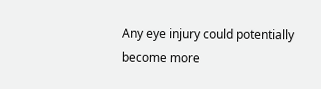Any eye injury could potentially become more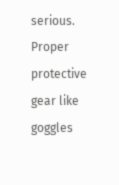serious. Proper protective gear like goggles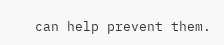can help prevent them.